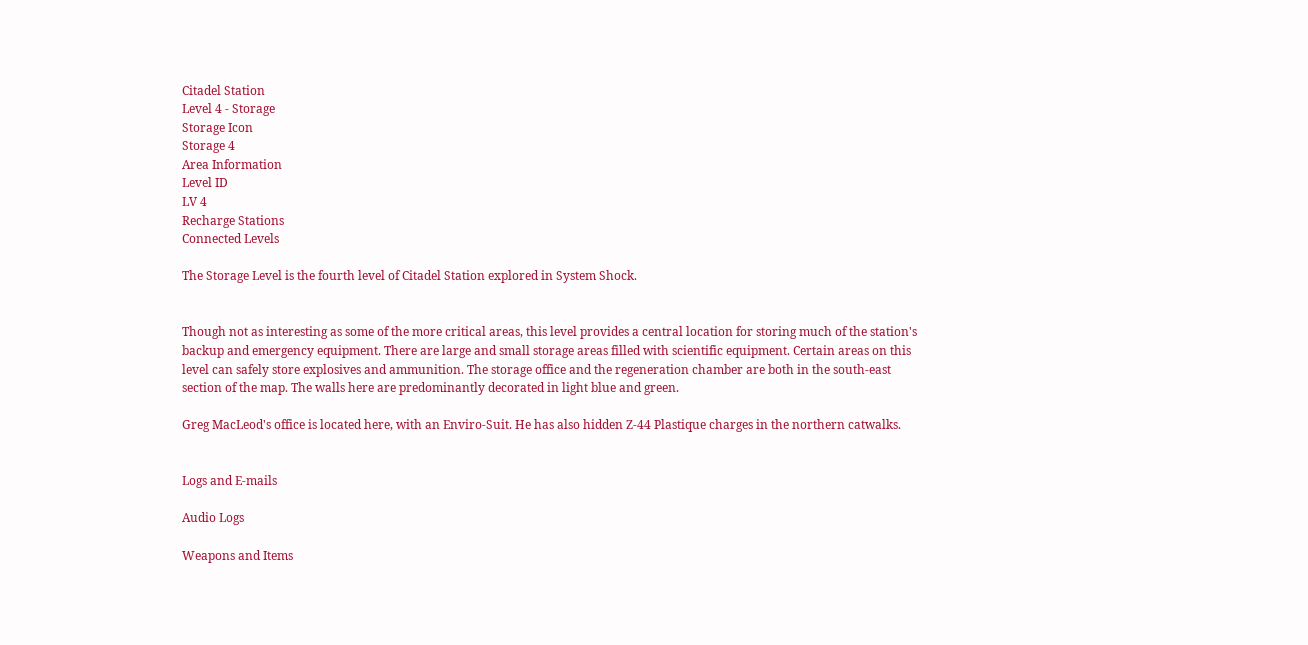Citadel Station
Level 4 - Storage
Storage Icon
Storage 4
Area Information
Level ID
LV 4
Recharge Stations
Connected Levels

The Storage Level is the fourth level of Citadel Station explored in System Shock.


Though not as interesting as some of the more critical areas, this level provides a central location for storing much of the station's backup and emergency equipment. There are large and small storage areas filled with scientific equipment. Certain areas on this level can safely store explosives and ammunition. The storage office and the regeneration chamber are both in the south-east section of the map. The walls here are predominantly decorated in light blue and green.

Greg MacLeod's office is located here, with an Enviro-Suit. He has also hidden Z-44 Plastique charges in the northern catwalks.


Logs and E-mails

Audio Logs

Weapons and Items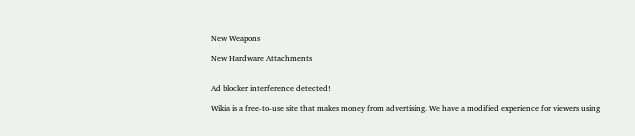New Weapons

New Hardware Attachments


Ad blocker interference detected!

Wikia is a free-to-use site that makes money from advertising. We have a modified experience for viewers using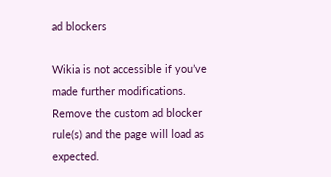ad blockers

Wikia is not accessible if you’ve made further modifications. Remove the custom ad blocker rule(s) and the page will load as expected.